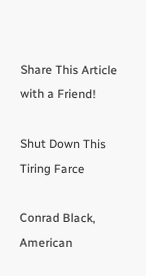Share This Article with a Friend!

Shut Down This Tiring Farce

Conrad Black, American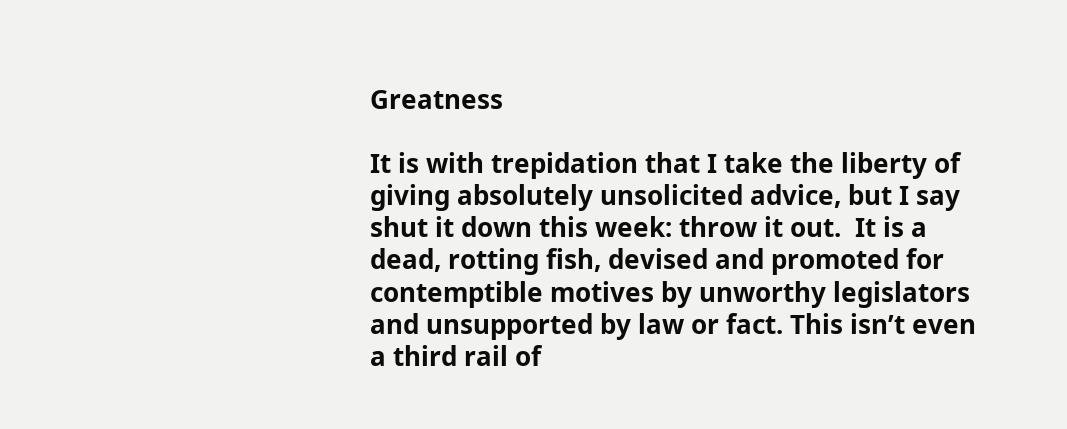Greatness

It is with trepidation that I take the liberty of giving absolutely unsolicited advice, but I say shut it down this week: throw it out.  It is a dead, rotting fish, devised and promoted for contemptible motives by unworthy legislators and unsupported by law or fact. This isn’t even a third rail of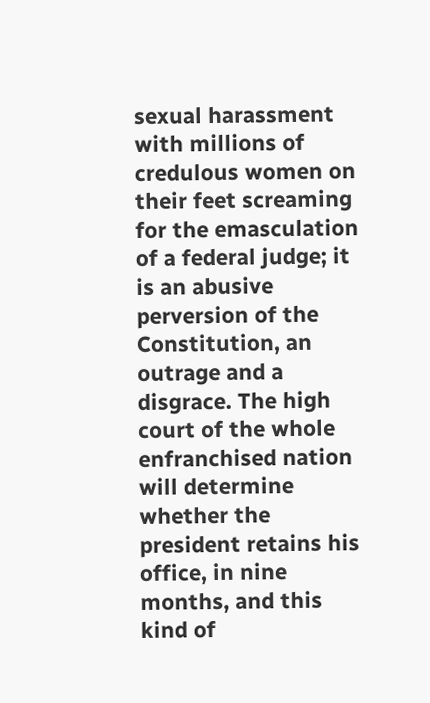sexual harassment with millions of credulous women on their feet screaming for the emasculation of a federal judge; it is an abusive perversion of the Constitution, an outrage and a disgrace. The high court of the whole enfranchised nation will determine whether the president retains his office, in nine months, and this kind of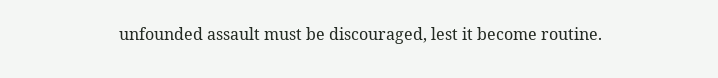unfounded assault must be discouraged, lest it become routine.